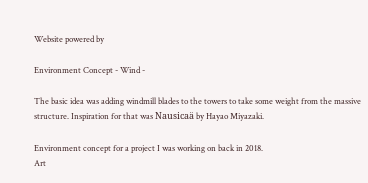Website powered by

Environment Concept - Wind -

The basic idea was adding windmill blades to the towers to take some weight from the massive structure. Inspiration for that was Nausicaä by Hayao Miyazaki.

Environment concept for a project I was working on back in 2018.
Art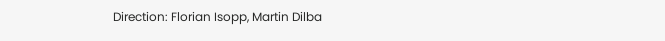Direction: Florian Isopp, Martin Dilba